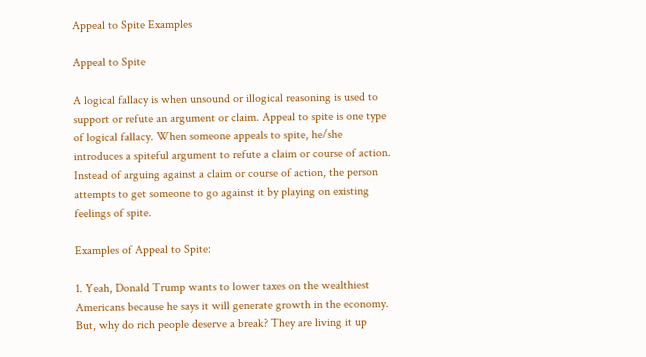Appeal to Spite Examples

Appeal to Spite

A logical fallacy is when unsound or illogical reasoning is used to support or refute an argument or claim. Appeal to spite is one type of logical fallacy. When someone appeals to spite, he/she introduces a spiteful argument to refute a claim or course of action. Instead of arguing against a claim or course of action, the person attempts to get someone to go against it by playing on existing feelings of spite.

Examples of Appeal to Spite:

1. Yeah, Donald Trump wants to lower taxes on the wealthiest Americans because he says it will generate growth in the economy. But, why do rich people deserve a break? They are living it up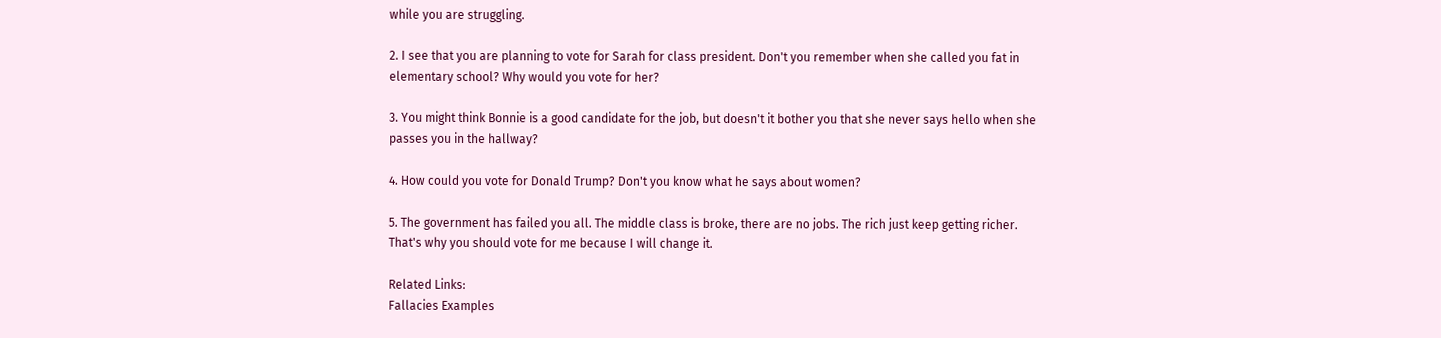while you are struggling.

2. I see that you are planning to vote for Sarah for class president. Don't you remember when she called you fat in elementary school? Why would you vote for her?

3. You might think Bonnie is a good candidate for the job, but doesn't it bother you that she never says hello when she passes you in the hallway?

4. How could you vote for Donald Trump? Don't you know what he says about women?

5. The government has failed you all. The middle class is broke, there are no jobs. The rich just keep getting richer. That's why you should vote for me because I will change it.

Related Links:
Fallacies Examples